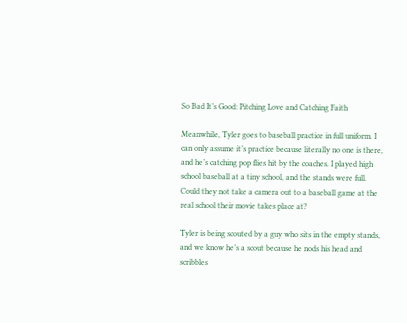So Bad It’s Good: Pitching Love and Catching Faith

Meanwhile, Tyler goes to baseball practice in full uniform. I can only assume it’s practice because literally no one is there, and he’s catching pop flies hit by the coaches. I played high school baseball at a tiny school, and the stands were full. Could they not take a camera out to a baseball game at the real school their movie takes place at?

Tyler is being scouted by a guy who sits in the empty stands, and we know he’s a scout because he nods his head and scribbles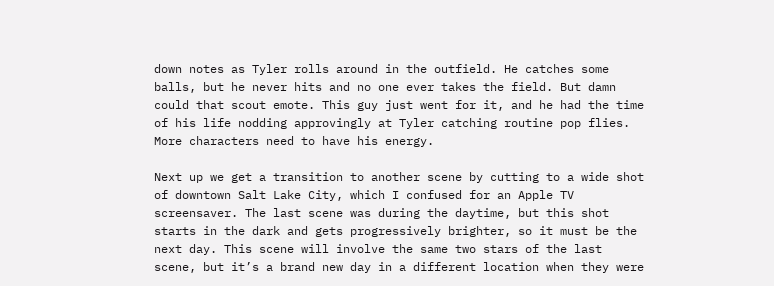down notes as Tyler rolls around in the outfield. He catches some balls, but he never hits and no one ever takes the field. But damn could that scout emote. This guy just went for it, and he had the time of his life nodding approvingly at Tyler catching routine pop flies. More characters need to have his energy.

Next up we get a transition to another scene by cutting to a wide shot of downtown Salt Lake City, which I confused for an Apple TV screensaver. The last scene was during the daytime, but this shot starts in the dark and gets progressively brighter, so it must be the next day. This scene will involve the same two stars of the last scene, but it’s a brand new day in a different location when they were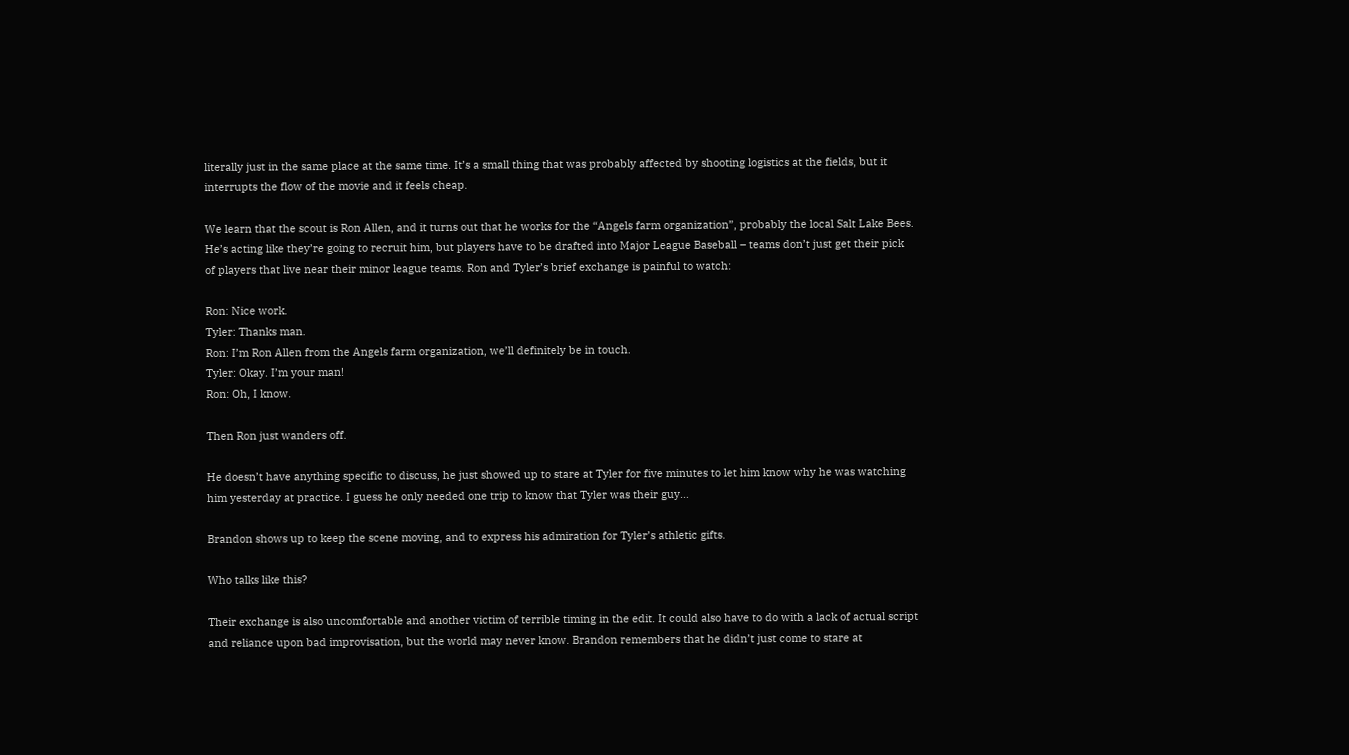literally just in the same place at the same time. It’s a small thing that was probably affected by shooting logistics at the fields, but it interrupts the flow of the movie and it feels cheap.

We learn that the scout is Ron Allen, and it turns out that he works for the “Angels farm organization”, probably the local Salt Lake Bees. He’s acting like they’re going to recruit him, but players have to be drafted into Major League Baseball – teams don’t just get their pick of players that live near their minor league teams. Ron and Tyler’s brief exchange is painful to watch:

Ron: Nice work.
Tyler: Thanks man.
Ron: I’m Ron Allen from the Angels farm organization, we’ll definitely be in touch.
Tyler: Okay. I’m your man!
Ron: Oh, I know.

Then Ron just wanders off.

He doesn’t have anything specific to discuss, he just showed up to stare at Tyler for five minutes to let him know why he was watching him yesterday at practice. I guess he only needed one trip to know that Tyler was their guy…

Brandon shows up to keep the scene moving, and to express his admiration for Tyler’s athletic gifts.

Who talks like this?

Their exchange is also uncomfortable and another victim of terrible timing in the edit. It could also have to do with a lack of actual script and reliance upon bad improvisation, but the world may never know. Brandon remembers that he didn’t just come to stare at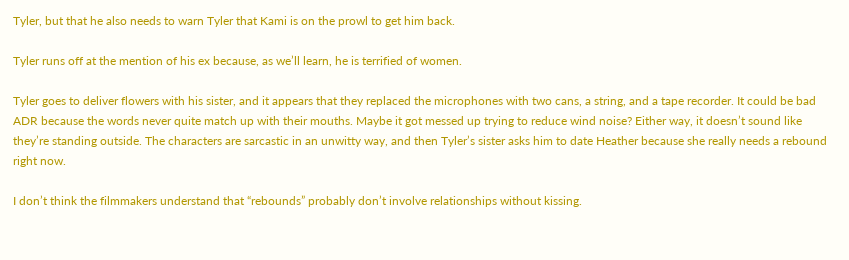Tyler, but that he also needs to warn Tyler that Kami is on the prowl to get him back.

Tyler runs off at the mention of his ex because, as we’ll learn, he is terrified of women.

Tyler goes to deliver flowers with his sister, and it appears that they replaced the microphones with two cans, a string, and a tape recorder. It could be bad ADR because the words never quite match up with their mouths. Maybe it got messed up trying to reduce wind noise? Either way, it doesn’t sound like they’re standing outside. The characters are sarcastic in an unwitty way, and then Tyler’s sister asks him to date Heather because she really needs a rebound right now.

I don’t think the filmmakers understand that “rebounds” probably don’t involve relationships without kissing.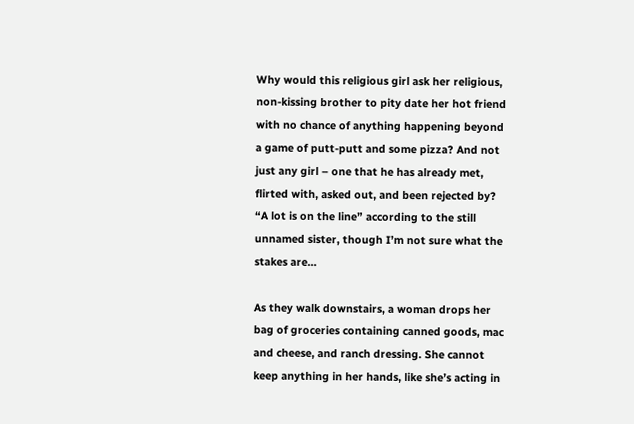Why would this religious girl ask her religious, non-kissing brother to pity date her hot friend with no chance of anything happening beyond a game of putt-putt and some pizza? And not just any girl – one that he has already met, flirted with, asked out, and been rejected by? “A lot is on the line” according to the still unnamed sister, though I’m not sure what the stakes are…

As they walk downstairs, a woman drops her bag of groceries containing canned goods, mac and cheese, and ranch dressing. She cannot keep anything in her hands, like she’s acting in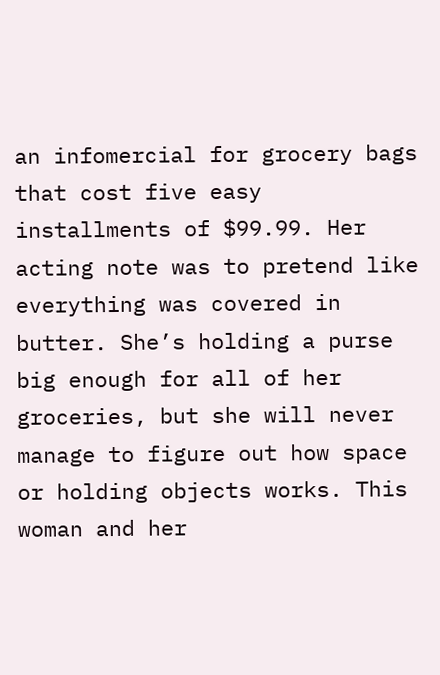an infomercial for grocery bags that cost five easy installments of $99.99. Her acting note was to pretend like everything was covered in butter. She’s holding a purse big enough for all of her groceries, but she will never manage to figure out how space or holding objects works. This woman and her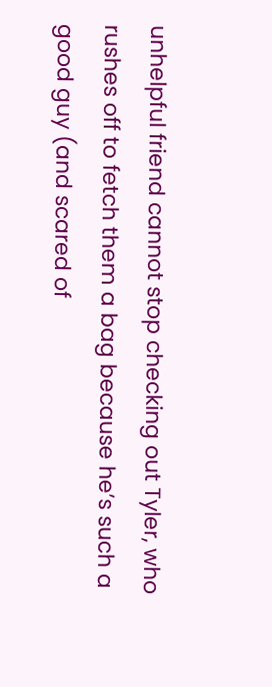unhelpful friend cannot stop checking out Tyler, who rushes off to fetch them a bag because he’s such a good guy (and scared of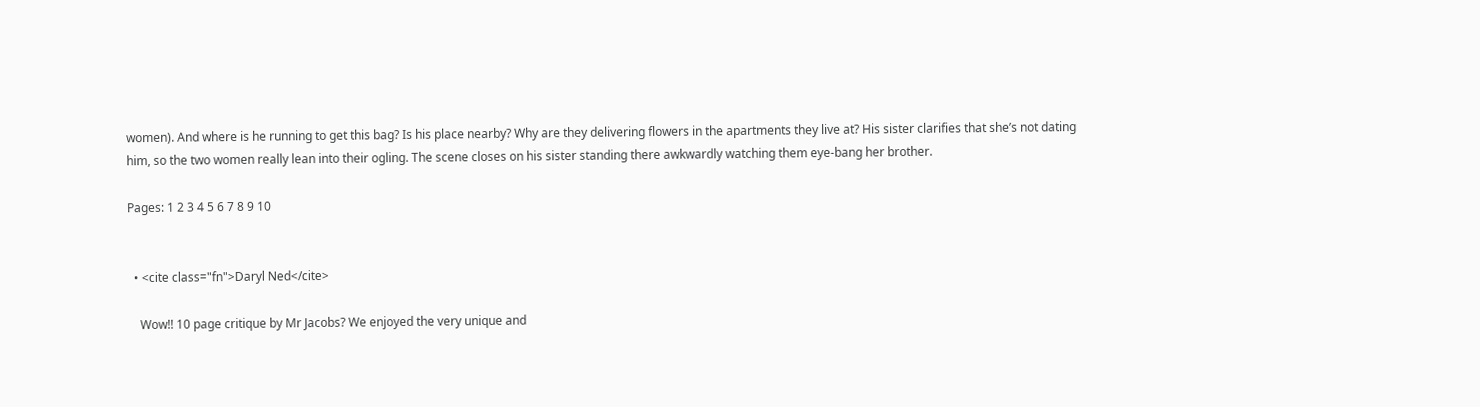women). And where is he running to get this bag? Is his place nearby? Why are they delivering flowers in the apartments they live at? His sister clarifies that she’s not dating him, so the two women really lean into their ogling. The scene closes on his sister standing there awkwardly watching them eye-bang her brother.

Pages: 1 2 3 4 5 6 7 8 9 10


  • <cite class="fn">Daryl Ned</cite>

    Wow!! 10 page critique by Mr Jacobs? We enjoyed the very unique and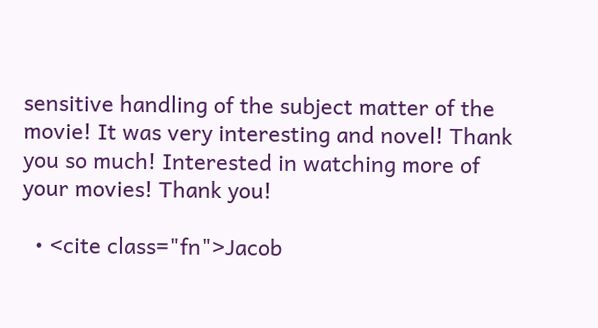sensitive handling of the subject matter of the movie! It was very interesting and novel! Thank you so much! Interested in watching more of your movies! Thank you!

  • <cite class="fn">Jacob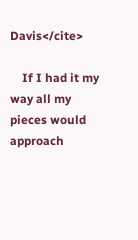Davis</cite>

    If I had it my way all my pieces would approach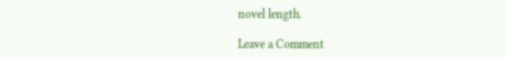novel length.

Leave a Comment